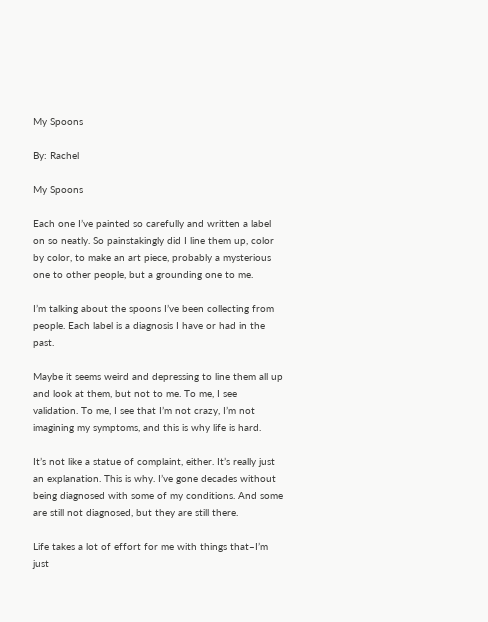My Spoons

By: Rachel

My Spoons

Each one I’ve painted so carefully and written a label on so neatly. So painstakingly did I line them up, color by color, to make an art piece, probably a mysterious one to other people, but a grounding one to me.

I’m talking about the spoons I’ve been collecting from people. Each label is a diagnosis I have or had in the past.

Maybe it seems weird and depressing to line them all up and look at them, but not to me. To me, I see validation. To me, I see that I’m not crazy, I’m not imagining my symptoms, and this is why life is hard.

It’s not like a statue of complaint, either. It’s really just an explanation. This is why. I’ve gone decades without being diagnosed with some of my conditions. And some are still not diagnosed, but they are still there.

Life takes a lot of effort for me with things that–I’m just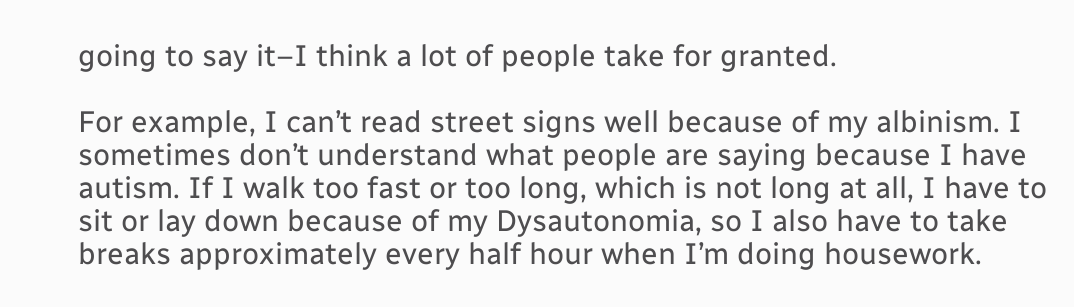going to say it–I think a lot of people take for granted.

For example, I can’t read street signs well because of my albinism. I sometimes don’t understand what people are saying because I have autism. If I walk too fast or too long, which is not long at all, I have to sit or lay down because of my Dysautonomia, so I also have to take breaks approximately every half hour when I’m doing housework.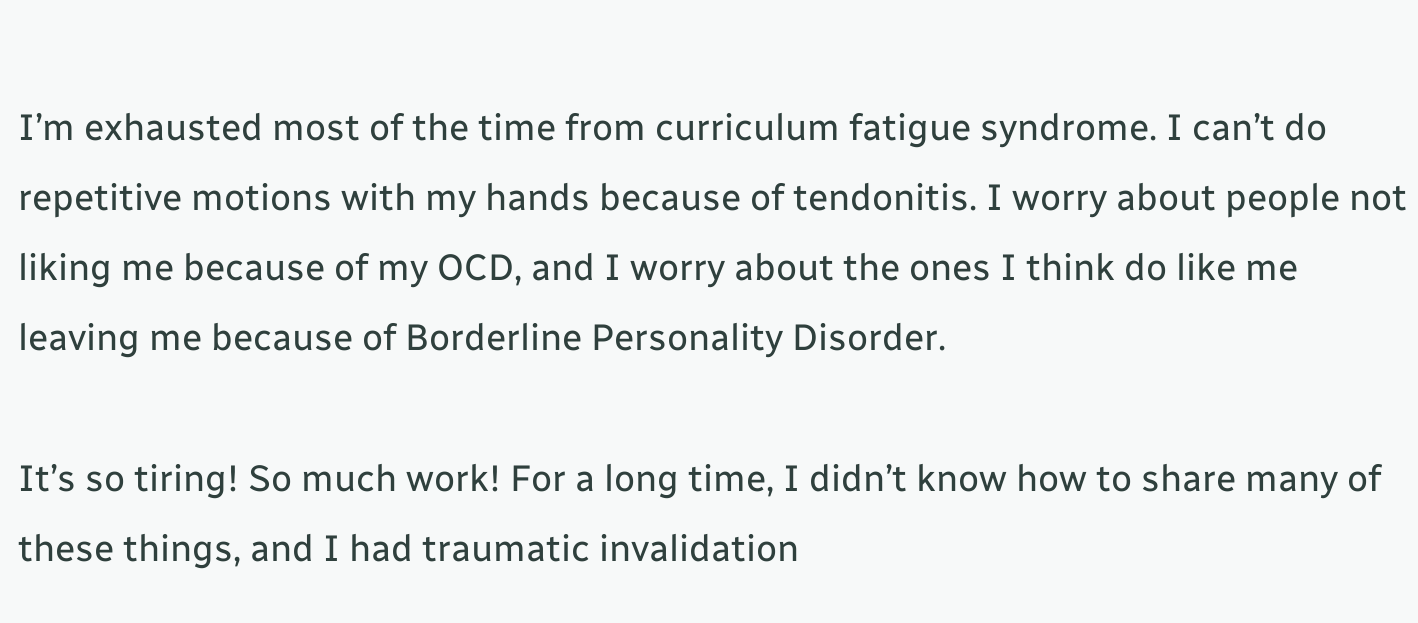I’m exhausted most of the time from curriculum fatigue syndrome. I can’t do repetitive motions with my hands because of tendonitis. I worry about people not liking me because of my OCD, and I worry about the ones I think do like me leaving me because of Borderline Personality Disorder.

It’s so tiring! So much work! For a long time, I didn’t know how to share many of these things, and I had traumatic invalidation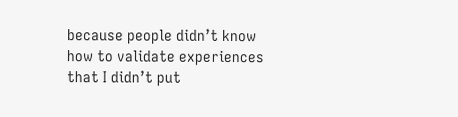because people didn’t know how to validate experiences that I didn’t put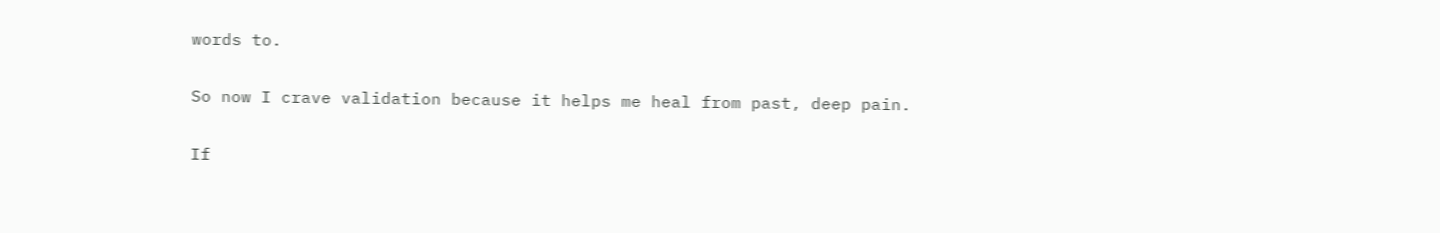words to.

So now I crave validation because it helps me heal from past, deep pain.

If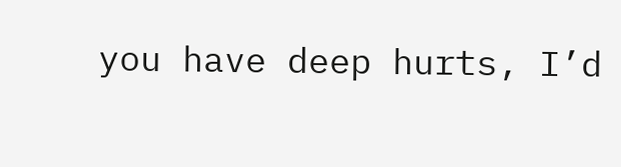you have deep hurts, I’d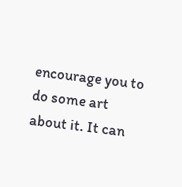encourage you to do some art about it. It can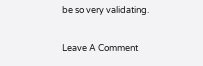be so very validating.

Leave A Comment